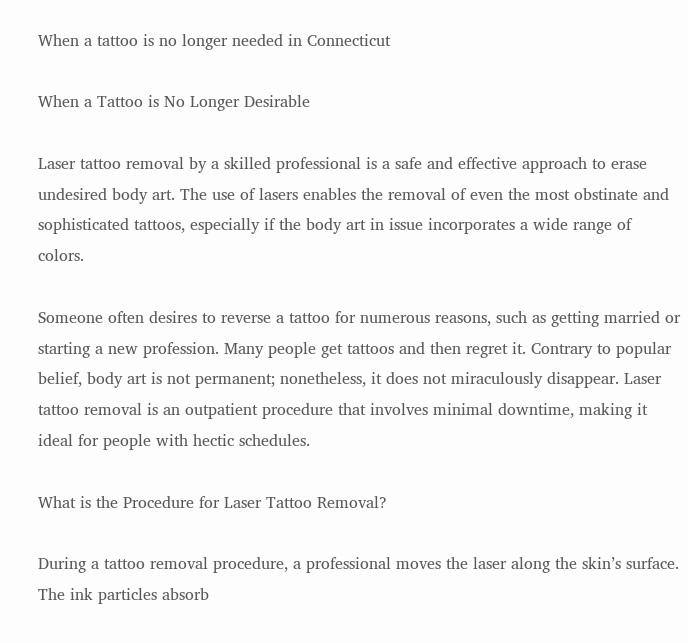When a tattoo is no longer needed in Connecticut

When a Tattoo is No Longer Desirable

Laser tattoo removal by a skilled professional is a safe and effective approach to erase undesired body art. The use of lasers enables the removal of even the most obstinate and sophisticated tattoos, especially if the body art in issue incorporates a wide range of colors.

Someone often desires to reverse a tattoo for numerous reasons, such as getting married or starting a new profession. Many people get tattoos and then regret it. Contrary to popular belief, body art is not permanent; nonetheless, it does not miraculously disappear. Laser tattoo removal is an outpatient procedure that involves minimal downtime, making it ideal for people with hectic schedules.

What is the Procedure for Laser Tattoo Removal?

During a tattoo removal procedure, a professional moves the laser along the skin’s surface. The ink particles absorb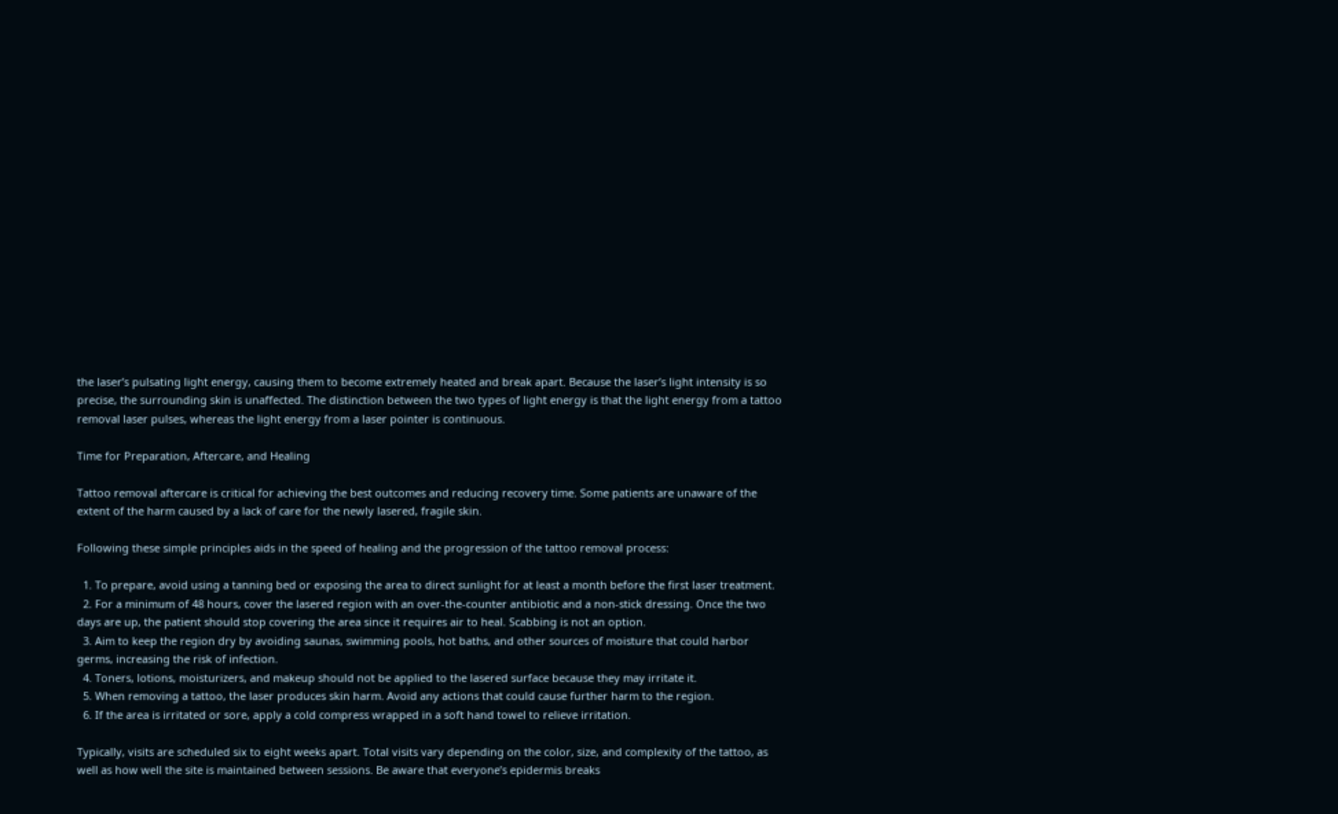the laser’s pulsating light energy, causing them to become extremely heated and break apart. Because the laser’s light intensity is so precise, the surrounding skin is unaffected. The distinction between the two types of light energy is that the light energy from a tattoo removal laser pulses, whereas the light energy from a laser pointer is continuous.

Time for Preparation, Aftercare, and Healing

Tattoo removal aftercare is critical for achieving the best outcomes and reducing recovery time. Some patients are unaware of the extent of the harm caused by a lack of care for the newly lasered, fragile skin.

Following these simple principles aids in the speed of healing and the progression of the tattoo removal process:

  1. To prepare, avoid using a tanning bed or exposing the area to direct sunlight for at least a month before the first laser treatment.
  2. For a minimum of 48 hours, cover the lasered region with an over-the-counter antibiotic and a non-stick dressing. Once the two days are up, the patient should stop covering the area since it requires air to heal. Scabbing is not an option.
  3. Aim to keep the region dry by avoiding saunas, swimming pools, hot baths, and other sources of moisture that could harbor germs, increasing the risk of infection.
  4. Toners, lotions, moisturizers, and makeup should not be applied to the lasered surface because they may irritate it.
  5. When removing a tattoo, the laser produces skin harm. Avoid any actions that could cause further harm to the region.
  6. If the area is irritated or sore, apply a cold compress wrapped in a soft hand towel to relieve irritation.

Typically, visits are scheduled six to eight weeks apart. Total visits vary depending on the color, size, and complexity of the tattoo, as well as how well the site is maintained between sessions. Be aware that everyone’s epidermis breaks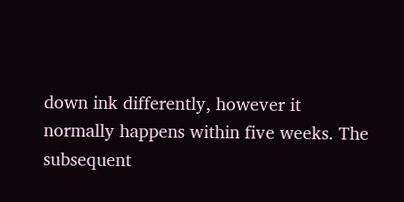down ink differently, however it normally happens within five weeks. The subsequent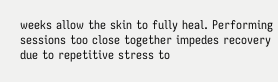weeks allow the skin to fully heal. Performing sessions too close together impedes recovery due to repetitive stress to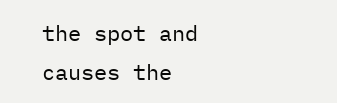the spot and causes the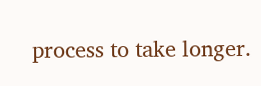process to take longer.